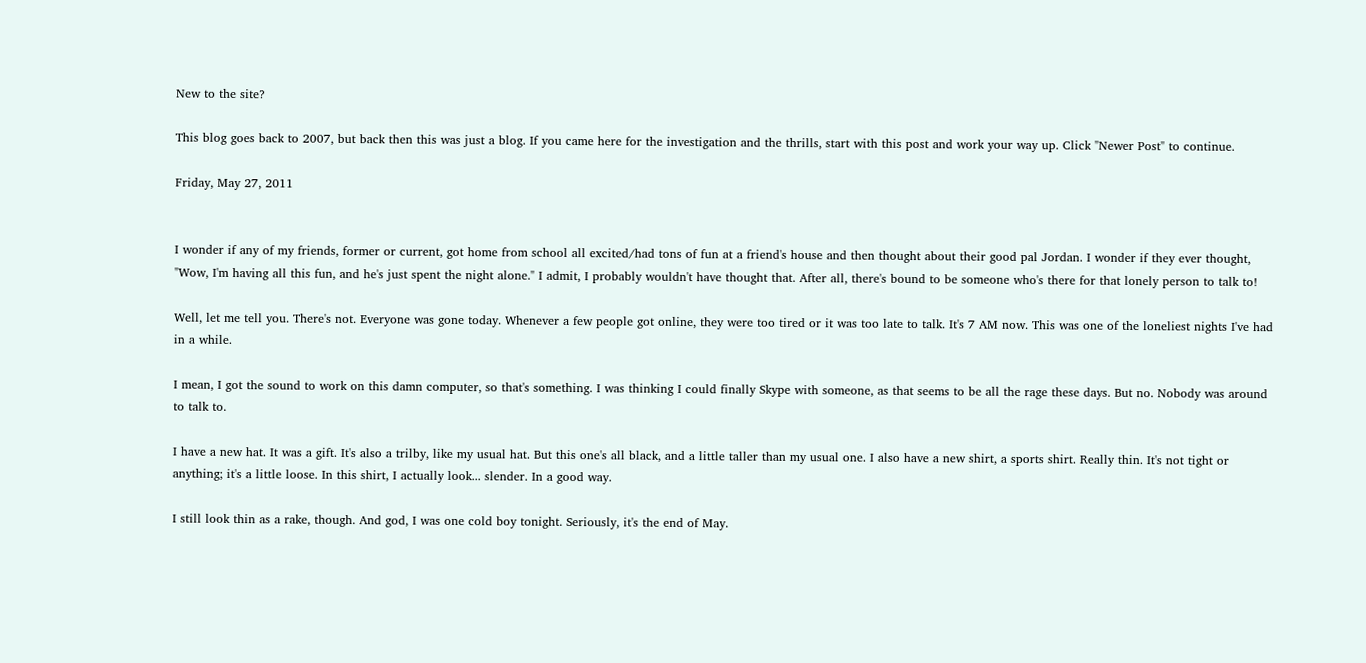New to the site?

This blog goes back to 2007, but back then this was just a blog. If you came here for the investigation and the thrills, start with this post and work your way up. Click "Newer Post" to continue.

Friday, May 27, 2011


I wonder if any of my friends, former or current, got home from school all excited/had tons of fun at a friend's house and then thought about their good pal Jordan. I wonder if they ever thought, "Wow, I'm having all this fun, and he's just spent the night alone." I admit, I probably wouldn't have thought that. After all, there's bound to be someone who's there for that lonely person to talk to!

Well, let me tell you. There's not. Everyone was gone today. Whenever a few people got online, they were too tired or it was too late to talk. It's 7 AM now. This was one of the loneliest nights I've had in a while.

I mean, I got the sound to work on this damn computer, so that's something. I was thinking I could finally Skype with someone, as that seems to be all the rage these days. But no. Nobody was around to talk to.

I have a new hat. It was a gift. It's also a trilby, like my usual hat. But this one's all black, and a little taller than my usual one. I also have a new shirt, a sports shirt. Really thin. It's not tight or anything; it's a little loose. In this shirt, I actually look... slender. In a good way.

I still look thin as a rake, though. And god, I was one cold boy tonight. Seriously, it's the end of May.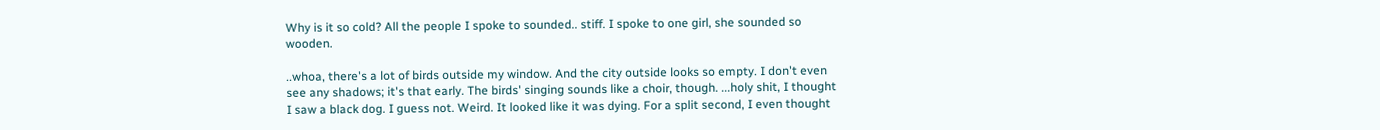Why is it so cold? All the people I spoke to sounded.. stiff. I spoke to one girl, she sounded so wooden.

..whoa, there's a lot of birds outside my window. And the city outside looks so empty. I don't even see any shadows; it's that early. The birds' singing sounds like a choir, though. ...holy shit, I thought I saw a black dog. I guess not. Weird. It looked like it was dying. For a split second, I even thought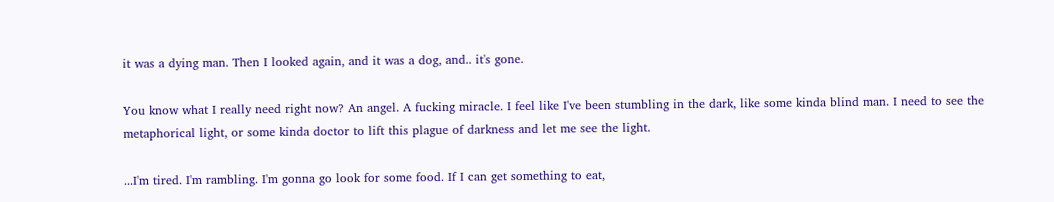it was a dying man. Then I looked again, and it was a dog, and.. it's gone.

You know what I really need right now? An angel. A fucking miracle. I feel like I've been stumbling in the dark, like some kinda blind man. I need to see the metaphorical light, or some kinda doctor to lift this plague of darkness and let me see the light.

...I'm tired. I'm rambling. I'm gonna go look for some food. If I can get something to eat,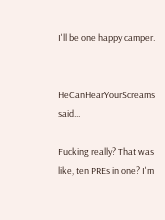I'll be one happy camper.


HeCanHearYourScreams said...

Fucking really? That was like, ten PREs in one? I'm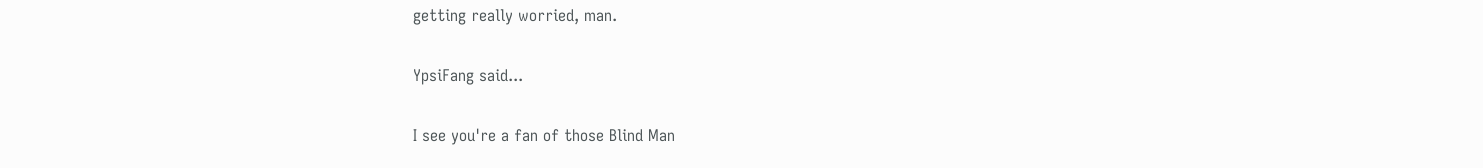getting really worried, man.

YpsiFang said...

I see you're a fan of those Blind Man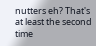nutters eh? That's at least the second time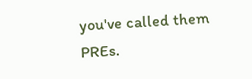you've called them PREs.